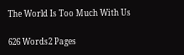The World Is Too Much With Us

626 Words2 Pages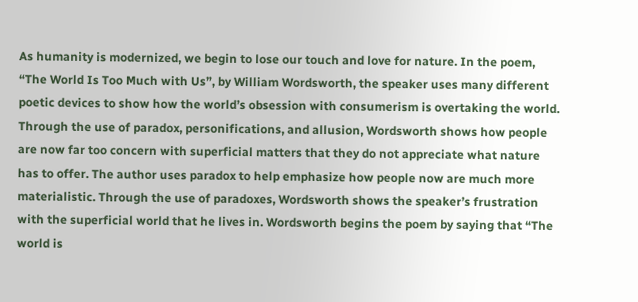As humanity is modernized, we begin to lose our touch and love for nature. In the poem, “The World Is Too Much with Us”, by William Wordsworth, the speaker uses many different poetic devices to show how the world’s obsession with consumerism is overtaking the world. Through the use of paradox, personifications, and allusion, Wordsworth shows how people are now far too concern with superficial matters that they do not appreciate what nature has to offer. The author uses paradox to help emphasize how people now are much more materialistic. Through the use of paradoxes, Wordsworth shows the speaker’s frustration with the superficial world that he lives in. Wordsworth begins the poem by saying that “The world is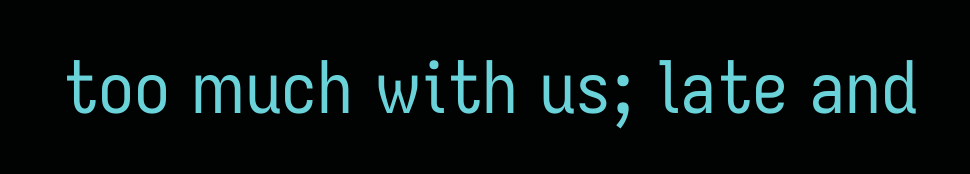too much with us; late and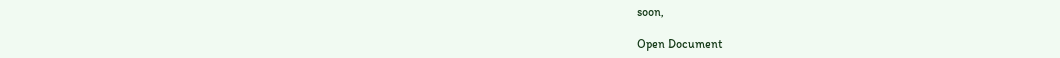soon,

Open Document